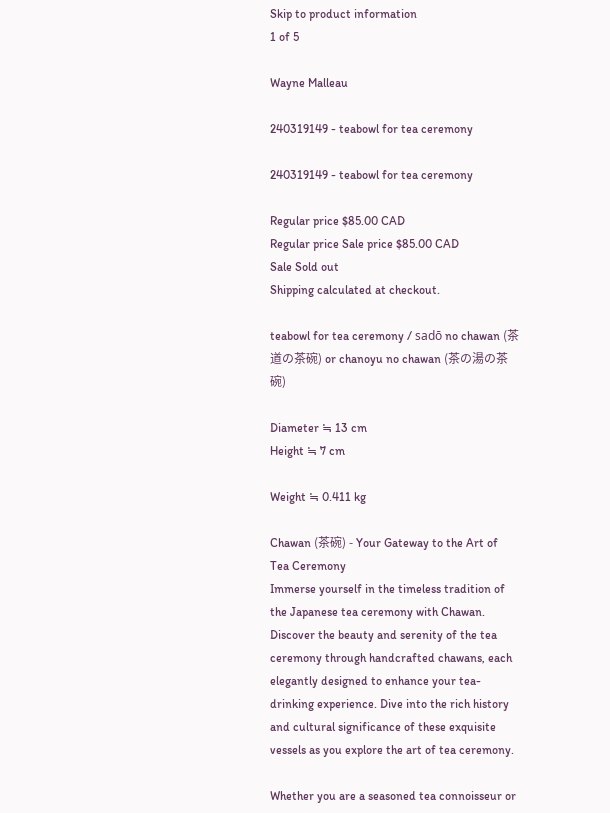Skip to product information
1 of 5

Wayne Malleau

240319149 - teabowl for tea ceremony

240319149 - teabowl for tea ceremony

Regular price $85.00 CAD
Regular price Sale price $85.00 CAD
Sale Sold out
Shipping calculated at checkout.

teabowl for tea ceremony / sadō no chawan (茶道の茶碗) or chanoyu no chawan (茶の湯の茶碗)

Diameter ≒ 13 cm
Height ≒ 7 cm

Weight ≒ 0.411 kg

Chawan (茶碗) - Your Gateway to the Art of Tea Ceremony
Immerse yourself in the timeless tradition of the Japanese tea ceremony with Chawan.
Discover the beauty and serenity of the tea ceremony through handcrafted chawans, each elegantly designed to enhance your tea-drinking experience. Dive into the rich history and cultural significance of these exquisite vessels as you explore the art of tea ceremony.

Whether you are a seasoned tea connoisseur or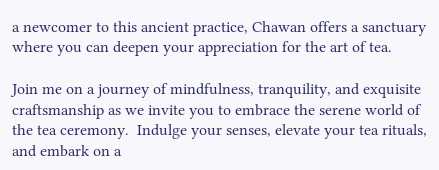a newcomer to this ancient practice, Chawan offers a sanctuary where you can deepen your appreciation for the art of tea.

Join me on a journey of mindfulness, tranquility, and exquisite craftsmanship as we invite you to embrace the serene world of the tea ceremony.  Indulge your senses, elevate your tea rituals, and embark on a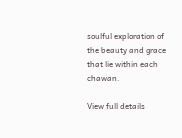soulful exploration of the beauty and grace that lie within each chawan.

View full details